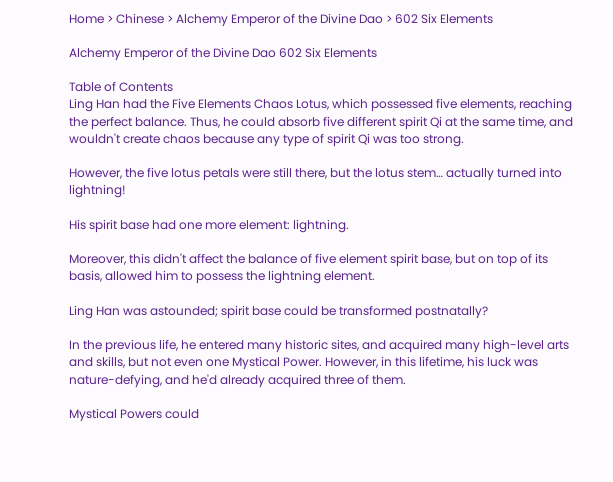Home > Chinese > Alchemy Emperor of the Divine Dao > 602 Six Elements

Alchemy Emperor of the Divine Dao 602 Six Elements

Table of Contents
Ling Han had the Five Elements Chaos Lotus, which possessed five elements, reaching the perfect balance. Thus, he could absorb five different spirit Qi at the same time, and wouldn't create chaos because any type of spirit Qi was too strong.

However, the five lotus petals were still there, but the lotus stem… actually turned into lightning!

His spirit base had one more element: lightning.

Moreover, this didn't affect the balance of five element spirit base, but on top of its basis, allowed him to possess the lightning element.

Ling Han was astounded; spirit base could be transformed postnatally?

In the previous life, he entered many historic sites, and acquired many high-level arts and skills, but not even one Mystical Power. However, in this lifetime, his luck was nature-defying, and he'd already acquired three of them.

Mystical Powers could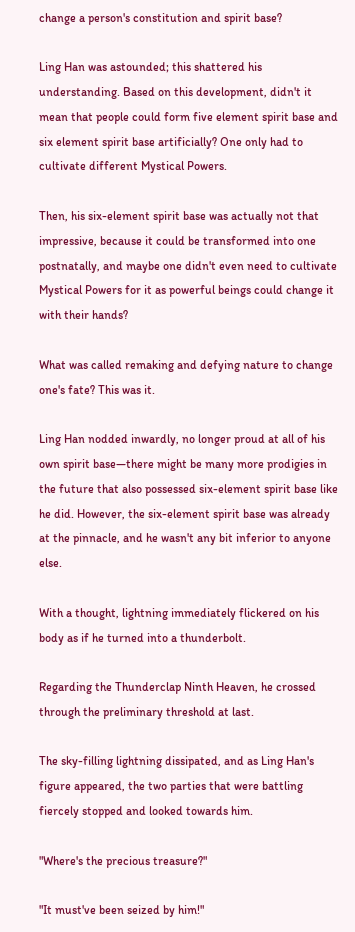change a person's constitution and spirit base?

Ling Han was astounded; this shattered his understanding. Based on this development, didn't it mean that people could form five element spirit base and six element spirit base artificially? One only had to cultivate different Mystical Powers.

Then, his six-element spirit base was actually not that impressive, because it could be transformed into one postnatally, and maybe one didn't even need to cultivate Mystical Powers for it as powerful beings could change it with their hands?

What was called remaking and defying nature to change one's fate? This was it.

Ling Han nodded inwardly, no longer proud at all of his own spirit base—there might be many more prodigies in the future that also possessed six-element spirit base like he did. However, the six-element spirit base was already at the pinnacle, and he wasn't any bit inferior to anyone else.

With a thought, lightning immediately flickered on his body as if he turned into a thunderbolt.

Regarding the Thunderclap Ninth Heaven, he crossed through the preliminary threshold at last.

The sky-filling lightning dissipated, and as Ling Han's figure appeared, the two parties that were battling fiercely stopped and looked towards him.

"Where's the precious treasure?"

"It must've been seized by him!"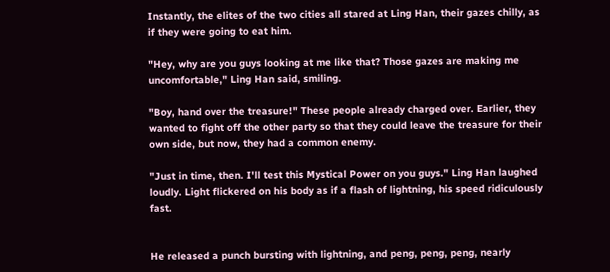Instantly, the elites of the two cities all stared at Ling Han, their gazes chilly, as if they were going to eat him.

"Hey, why are you guys looking at me like that? Those gazes are making me uncomfortable," Ling Han said, smiling.

"Boy, hand over the treasure!" These people already charged over. Earlier, they wanted to fight off the other party so that they could leave the treasure for their own side, but now, they had a common enemy.

"Just in time, then. I'll test this Mystical Power on you guys." Ling Han laughed loudly. Light flickered on his body as if a flash of lightning, his speed ridiculously fast.


He released a punch bursting with lightning, and peng, peng, peng, nearly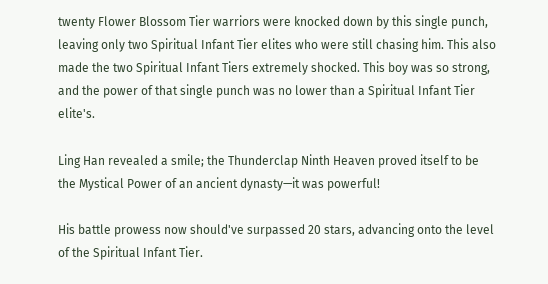twenty Flower Blossom Tier warriors were knocked down by this single punch, leaving only two Spiritual Infant Tier elites who were still chasing him. This also made the two Spiritual Infant Tiers extremely shocked. This boy was so strong, and the power of that single punch was no lower than a Spiritual Infant Tier elite's.

Ling Han revealed a smile; the Thunderclap Ninth Heaven proved itself to be the Mystical Power of an ancient dynasty—it was powerful!

His battle prowess now should've surpassed 20 stars, advancing onto the level of the Spiritual Infant Tier.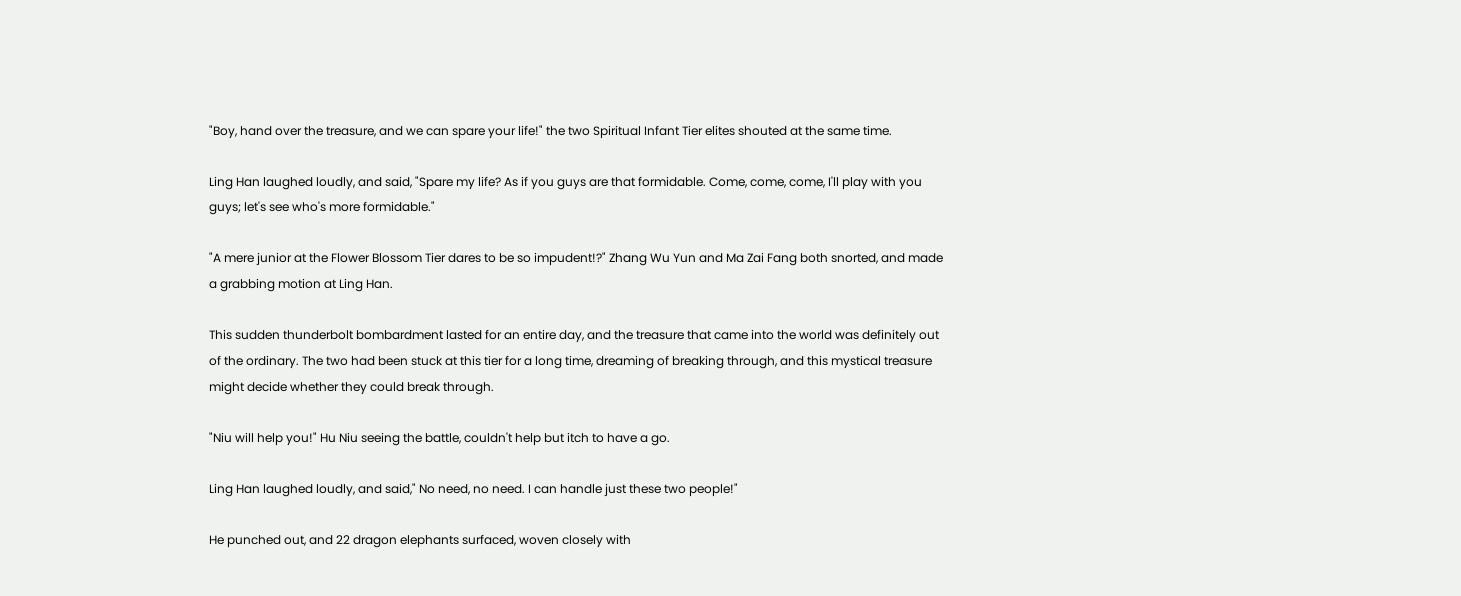"Boy, hand over the treasure, and we can spare your life!" the two Spiritual Infant Tier elites shouted at the same time.

Ling Han laughed loudly, and said, "Spare my life? As if you guys are that formidable. Come, come, come, I'll play with you guys; let's see who's more formidable."

"A mere junior at the Flower Blossom Tier dares to be so impudent!?" Zhang Wu Yun and Ma Zai Fang both snorted, and made a grabbing motion at Ling Han.

This sudden thunderbolt bombardment lasted for an entire day, and the treasure that came into the world was definitely out of the ordinary. The two had been stuck at this tier for a long time, dreaming of breaking through, and this mystical treasure might decide whether they could break through.

"Niu will help you!" Hu Niu seeing the battle, couldn't help but itch to have a go.

Ling Han laughed loudly, and said," No need, no need. I can handle just these two people!"

He punched out, and 22 dragon elephants surfaced, woven closely with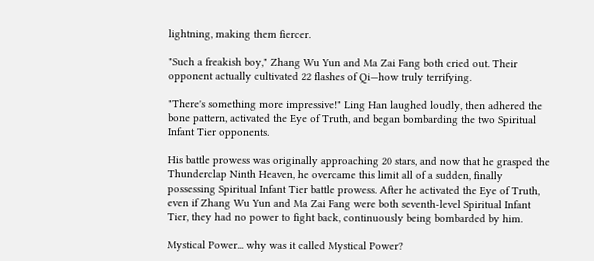lightning, making them fiercer.

"Such a freakish boy," Zhang Wu Yun and Ma Zai Fang both cried out. Their opponent actually cultivated 22 flashes of Qi—how truly terrifying.

"There's something more impressive!" Ling Han laughed loudly, then adhered the bone pattern, activated the Eye of Truth, and began bombarding the two Spiritual Infant Tier opponents.

His battle prowess was originally approaching 20 stars, and now that he grasped the Thunderclap Ninth Heaven, he overcame this limit all of a sudden, finally possessing Spiritual Infant Tier battle prowess. After he activated the Eye of Truth, even if Zhang Wu Yun and Ma Zai Fang were both seventh-level Spiritual Infant Tier, they had no power to fight back, continuously being bombarded by him.

Mystical Power... why was it called Mystical Power?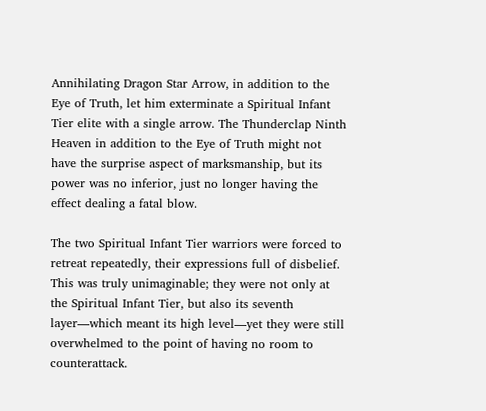Annihilating Dragon Star Arrow, in addition to the Eye of Truth, let him exterminate a Spiritual Infant Tier elite with a single arrow. The Thunderclap Ninth Heaven in addition to the Eye of Truth might not have the surprise aspect of marksmanship, but its power was no inferior, just no longer having the effect dealing a fatal blow.

The two Spiritual Infant Tier warriors were forced to retreat repeatedly, their expressions full of disbelief. This was truly unimaginable; they were not only at the Spiritual Infant Tier, but also its seventh layer—which meant its high level—yet they were still overwhelmed to the point of having no room to counterattack.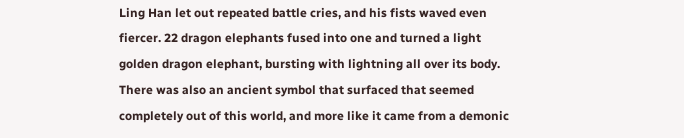Ling Han let out repeated battle cries, and his fists waved even fiercer. 22 dragon elephants fused into one and turned a light golden dragon elephant, bursting with lightning all over its body. There was also an ancient symbol that surfaced that seemed completely out of this world, and more like it came from a demonic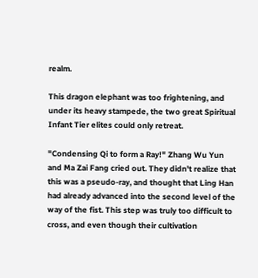realm.

This dragon elephant was too frightening, and under its heavy stampede, the two great Spiritual Infant Tier elites could only retreat.

"Condensing Qi to form a Ray!" Zhang Wu Yun and Ma Zai Fang cried out. They didn't realize that this was a pseudo-ray, and thought that Ling Han had already advanced into the second level of the way of the fist. This step was truly too difficult to cross, and even though their cultivation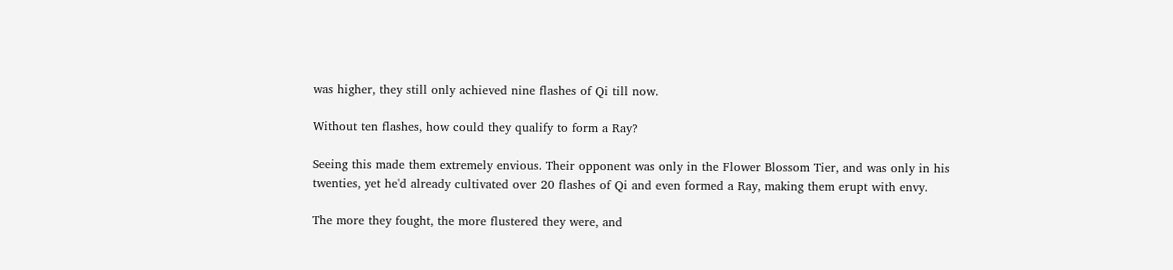was higher, they still only achieved nine flashes of Qi till now.

Without ten flashes, how could they qualify to form a Ray?

Seeing this made them extremely envious. Their opponent was only in the Flower Blossom Tier, and was only in his twenties, yet he'd already cultivated over 20 flashes of Qi and even formed a Ray, making them erupt with envy.

The more they fought, the more flustered they were, and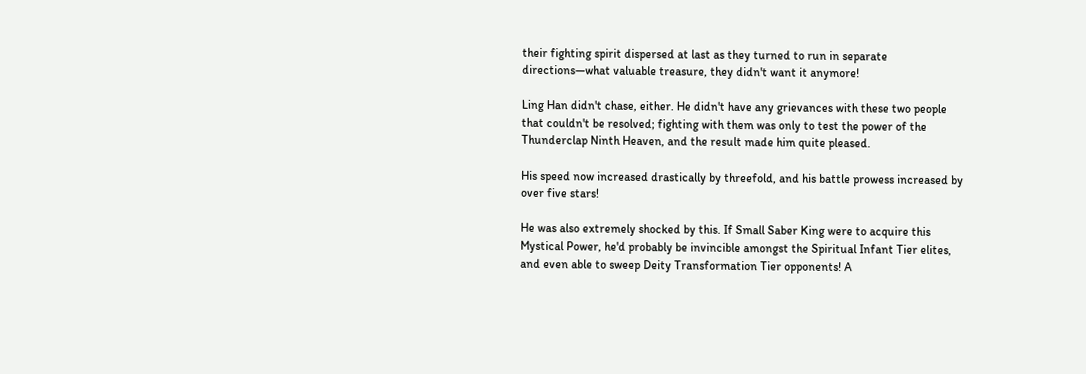their fighting spirit dispersed at last as they turned to run in separate directions—what valuable treasure, they didn't want it anymore!

Ling Han didn't chase, either. He didn't have any grievances with these two people that couldn't be resolved; fighting with them was only to test the power of the Thunderclap Ninth Heaven, and the result made him quite pleased.

His speed now increased drastically by threefold, and his battle prowess increased by over five stars!

He was also extremely shocked by this. If Small Saber King were to acquire this Mystical Power, he'd probably be invincible amongst the Spiritual Infant Tier elites, and even able to sweep Deity Transformation Tier opponents! A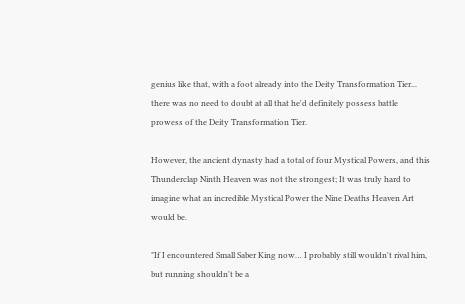genius like that, with a foot already into the Deity Transformation Tier... there was no need to doubt at all that he'd definitely possess battle prowess of the Deity Transformation Tier.

However, the ancient dynasty had a total of four Mystical Powers, and this Thunderclap Ninth Heaven was not the strongest; It was truly hard to imagine what an incredible Mystical Power the Nine Deaths Heaven Art would be.

"If I encountered Small Saber King now… I probably still wouldn't rival him, but running shouldn't be a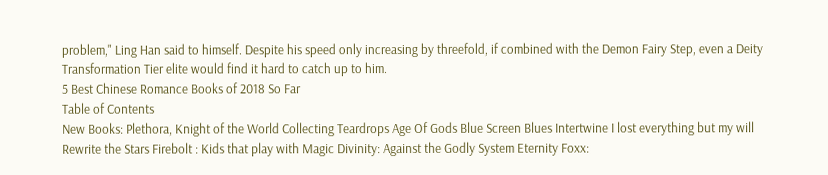problem," Ling Han said to himself. Despite his speed only increasing by threefold, if combined with the Demon Fairy Step, even a Deity Transformation Tier elite would find it hard to catch up to him.
5 Best Chinese Romance Books of 2018 So Far
Table of Contents
New Books: Plethora, Knight of the World Collecting Teardrops Age Of Gods Blue Screen Blues Intertwine I lost everything but my will Rewrite the Stars Firebolt : Kids that play with Magic Divinity: Against the Godly System Eternity Foxx: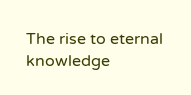The rise to eternal knowledge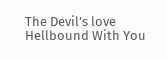The Devil’s love Hellbound With You